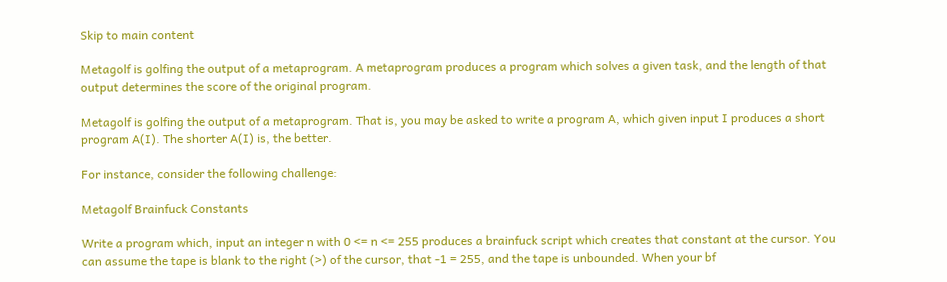Skip to main content

Metagolf is golfing the output of a metaprogram. A metaprogram produces a program which solves a given task, and the length of that output determines the score of the original program.

Metagolf is golfing the output of a metaprogram. That is, you may be asked to write a program A, which given input I produces a short program A(I). The shorter A(I) is, the better.

For instance, consider the following challenge:

Metagolf Brainfuck Constants

Write a program which, input an integer n with 0 <= n <= 255 produces a brainfuck script which creates that constant at the cursor. You can assume the tape is blank to the right (>) of the cursor, that -1 = 255, and the tape is unbounded. When your bf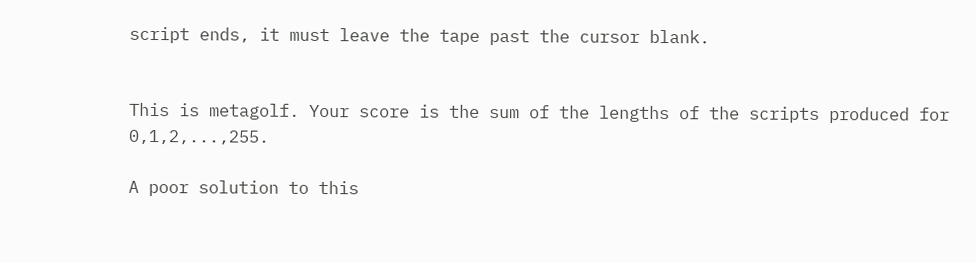script ends, it must leave the tape past the cursor blank.


This is metagolf. Your score is the sum of the lengths of the scripts produced for 0,1,2,...,255.

A poor solution to this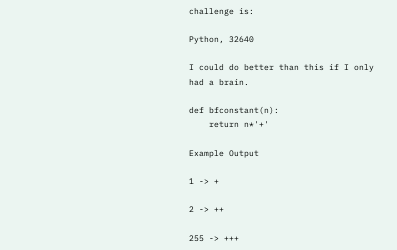challenge is:

Python, 32640

I could do better than this if I only had a brain.

def bfconstant(n):
    return n*'+'

Example Output

1 -> +

2 -> ++

255 -> +++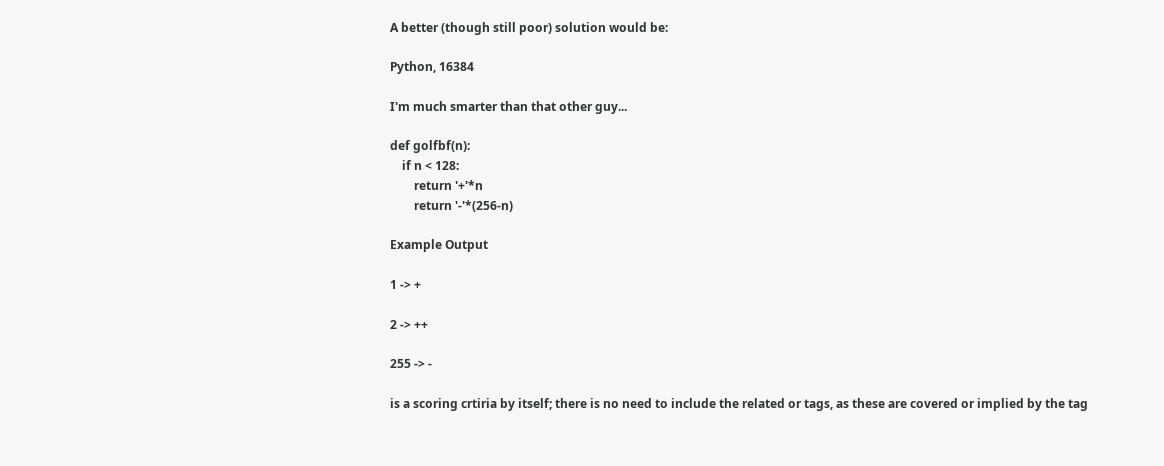A better (though still poor) solution would be:

Python, 16384

I'm much smarter than that other guy...

def golfbf(n):
    if n < 128:
        return '+'*n
        return '-'*(256-n)

Example Output

1 -> +

2 -> ++

255 -> -

is a scoring crtiria by itself; there is no need to include the related or tags, as these are covered or implied by the tag